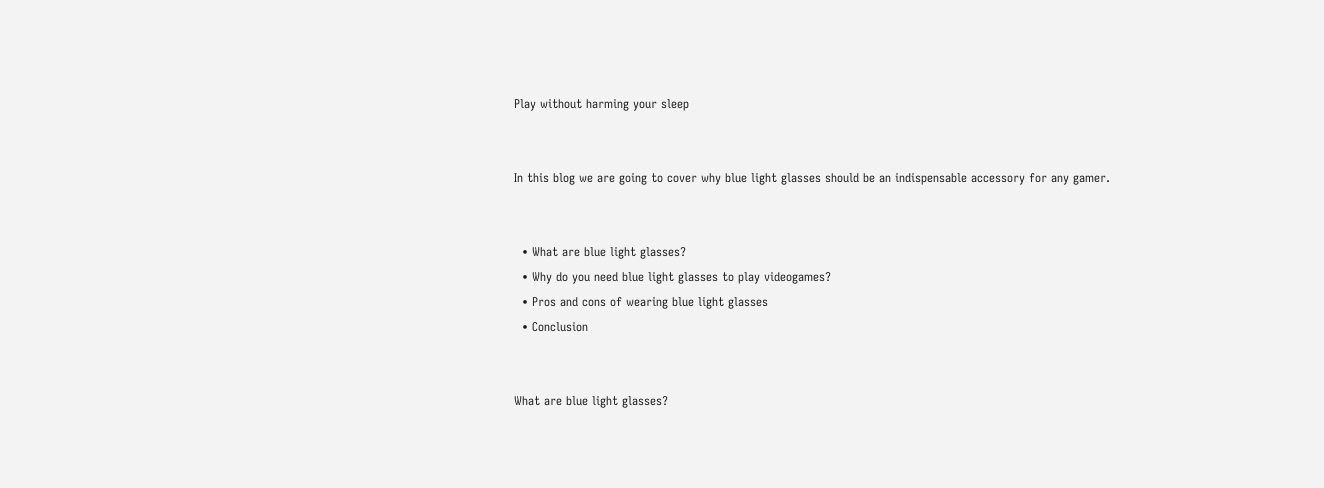Play without harming your sleep


In this blog we are going to cover why blue light glasses should be an indispensable accessory for any gamer.


  • What are blue light glasses?
  • Why do you need blue light glasses to play videogames?
  • Pros and cons of wearing blue light glasses
  • Conclusion


What are blue light glasses?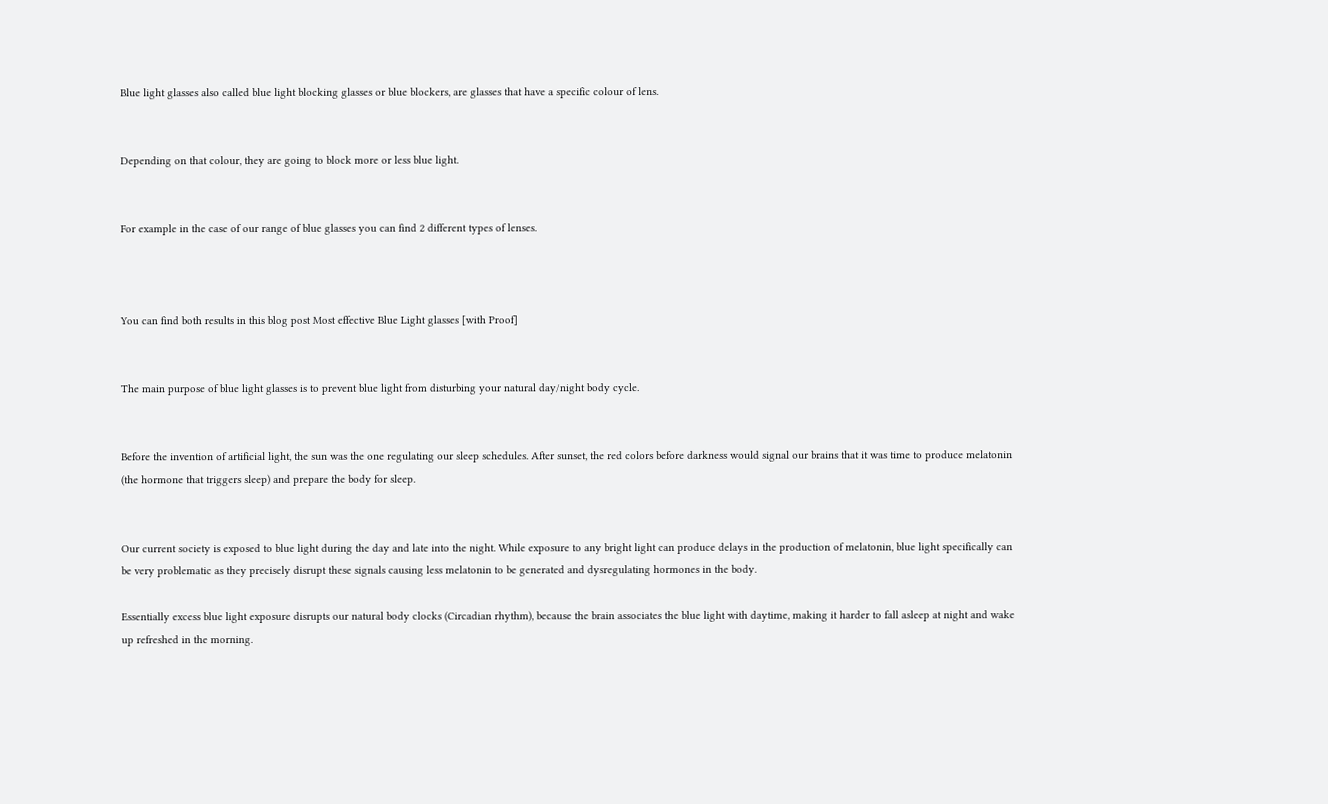Blue light glasses also called blue light blocking glasses or blue blockers, are glasses that have a specific colour of lens.


Depending on that colour, they are going to block more or less blue light.


For example in the case of our range of blue glasses you can find 2 different types of lenses.



You can find both results in this blog post Most effective Blue Light glasses [with Proof]


The main purpose of blue light glasses is to prevent blue light from disturbing your natural day/night body cycle.


Before the invention of artificial light, the sun was the one regulating our sleep schedules. After sunset, the red colors before darkness would signal our brains that it was time to produce melatonin (the hormone that triggers sleep) and prepare the body for sleep.


Our current society is exposed to blue light during the day and late into the night. While exposure to any bright light can produce delays in the production of melatonin, blue light specifically can be very problematic as they precisely disrupt these signals causing less melatonin to be generated and dysregulating hormones in the body.

Essentially excess blue light exposure disrupts our natural body clocks (Circadian rhythm), because the brain associates the blue light with daytime, making it harder to fall asleep at night and wake up refreshed in the morning.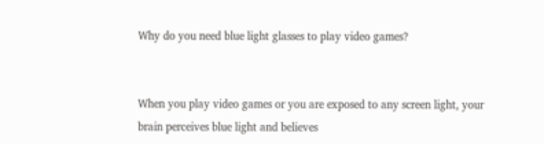Why do you need blue light glasses to play video games?


When you play video games or you are exposed to any screen light, your brain perceives blue light and believes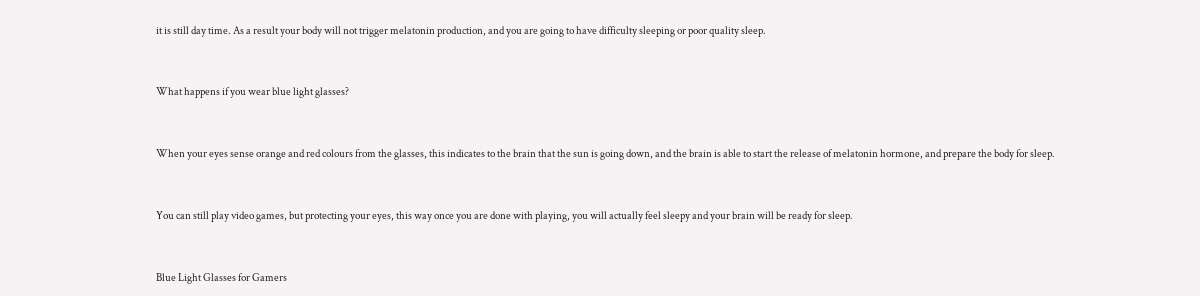it is still day time. As a result your body will not trigger melatonin production, and you are going to have difficulty sleeping or poor quality sleep.


What happens if you wear blue light glasses?


When your eyes sense orange and red colours from the glasses, this indicates to the brain that the sun is going down, and the brain is able to start the release of melatonin hormone, and prepare the body for sleep.


You can still play video games, but protecting your eyes, this way once you are done with playing, you will actually feel sleepy and your brain will be ready for sleep.


Blue Light Glasses for Gamers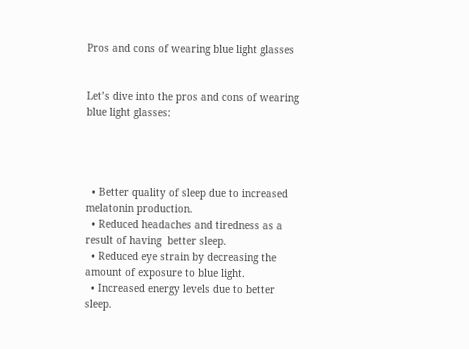Pros and cons of wearing blue light glasses


Let’s dive into the pros and cons of wearing blue light glasses:




  • Better quality of sleep due to increased melatonin production.
  • Reduced headaches and tiredness as a result of having  better sleep.
  • Reduced eye strain by decreasing the amount of exposure to blue light.
  • Increased energy levels due to better sleep.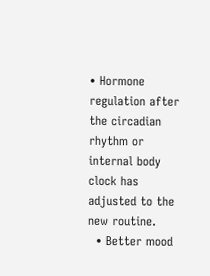• Hormone regulation after the circadian rhythm or internal body clock has adjusted to the new routine.
  • Better mood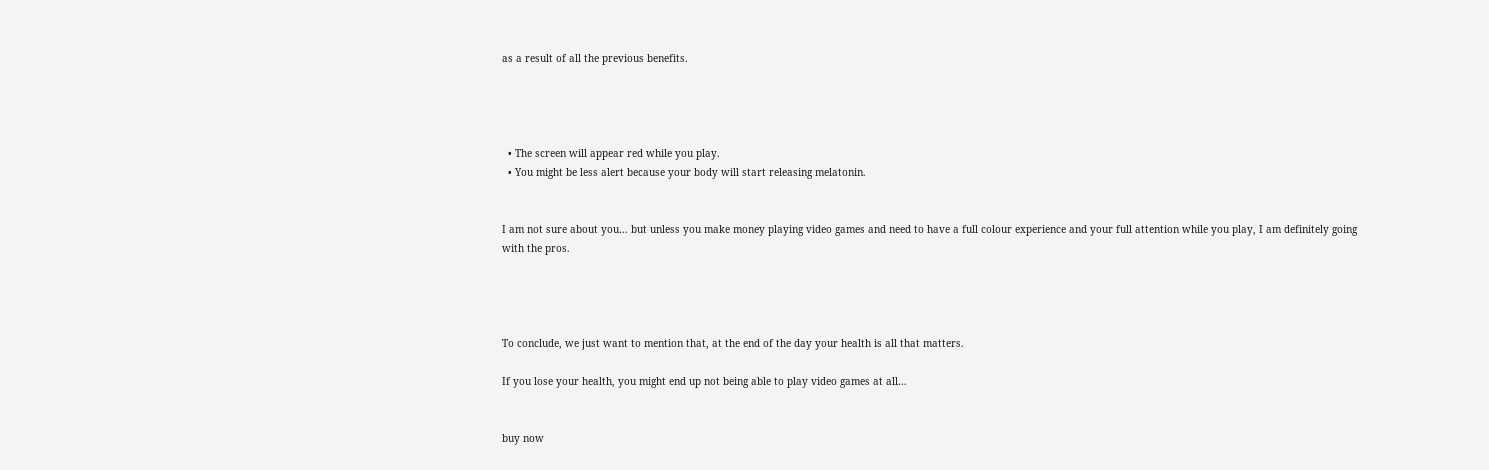as a result of all the previous benefits.




  • The screen will appear red while you play.
  • You might be less alert because your body will start releasing melatonin.


I am not sure about you… but unless you make money playing video games and need to have a full colour experience and your full attention while you play, I am definitely going with the pros.




To conclude, we just want to mention that, at the end of the day your health is all that matters.

If you lose your health, you might end up not being able to play video games at all…


buy now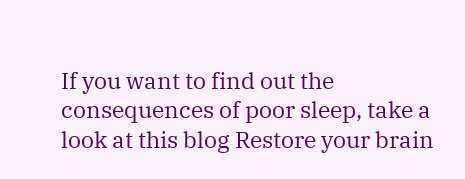If you want to find out the consequences of poor sleep, take a look at this blog Restore your brain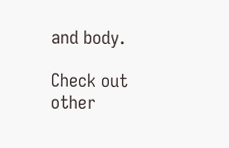and body.

Check out other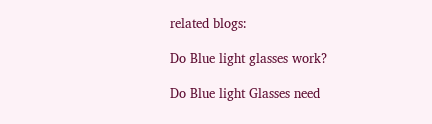related blogs:

Do Blue light glasses work?

Do Blue light Glasses need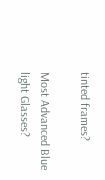tinted frames?

Most Advanced Blue light Glasses?